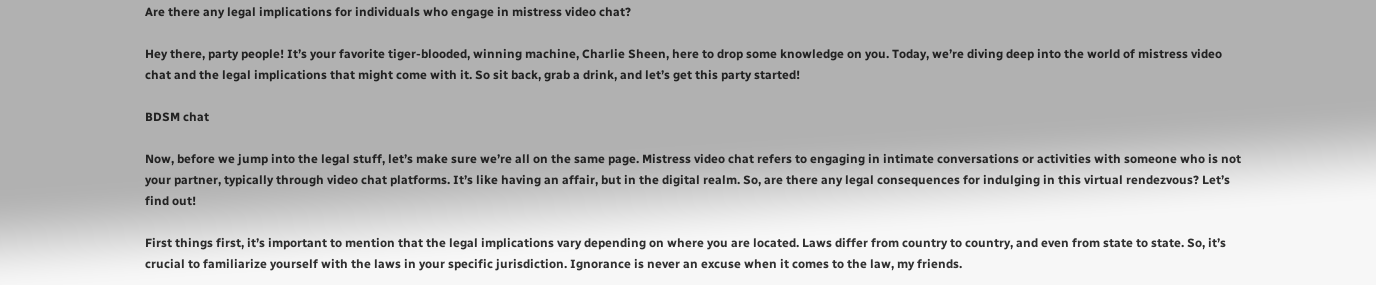Are there any legal implications for individuals who engage in mistress video chat?

Hey there, party people! It’s your favorite tiger-blooded, winning machine, Charlie Sheen, here to drop some knowledge on you. Today, we’re diving deep into the world of mistress video chat and the legal implications that might come with it. So sit back, grab a drink, and let’s get this party started!

BDSM chat

Now, before we jump into the legal stuff, let’s make sure we’re all on the same page. Mistress video chat refers to engaging in intimate conversations or activities with someone who is not your partner, typically through video chat platforms. It’s like having an affair, but in the digital realm. So, are there any legal consequences for indulging in this virtual rendezvous? Let’s find out!

First things first, it’s important to mention that the legal implications vary depending on where you are located. Laws differ from country to country, and even from state to state. So, it’s crucial to familiarize yourself with the laws in your specific jurisdiction. Ignorance is never an excuse when it comes to the law, my friends.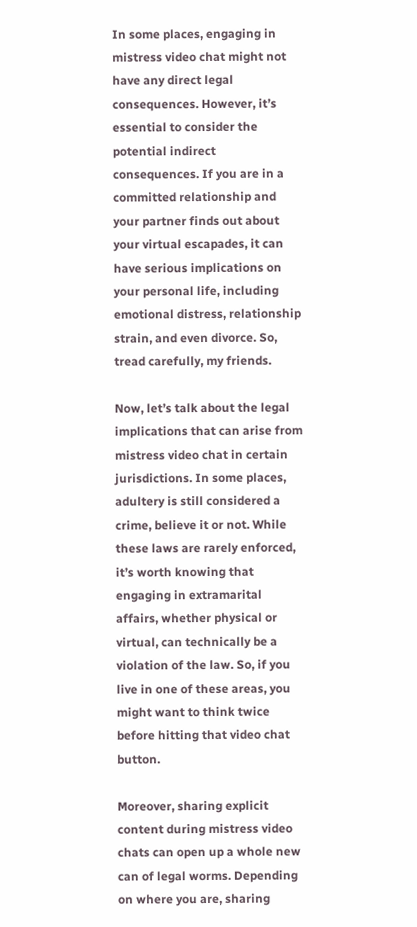In some places, engaging in mistress video chat might not have any direct legal consequences. However, it’s essential to consider the potential indirect consequences. If you are in a committed relationship and your partner finds out about your virtual escapades, it can have serious implications on your personal life, including emotional distress, relationship strain, and even divorce. So, tread carefully, my friends.

Now, let’s talk about the legal implications that can arise from mistress video chat in certain jurisdictions. In some places, adultery is still considered a crime, believe it or not. While these laws are rarely enforced, it’s worth knowing that engaging in extramarital affairs, whether physical or virtual, can technically be a violation of the law. So, if you live in one of these areas, you might want to think twice before hitting that video chat button.

Moreover, sharing explicit content during mistress video chats can open up a whole new can of legal worms. Depending on where you are, sharing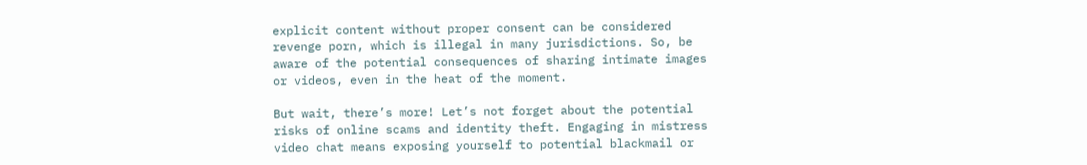explicit content without proper consent can be considered revenge porn, which is illegal in many jurisdictions. So, be aware of the potential consequences of sharing intimate images or videos, even in the heat of the moment.

But wait, there’s more! Let’s not forget about the potential risks of online scams and identity theft. Engaging in mistress video chat means exposing yourself to potential blackmail or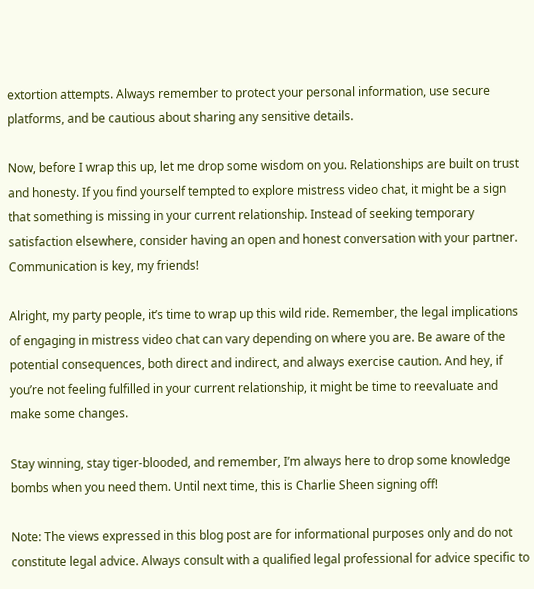extortion attempts. Always remember to protect your personal information, use secure platforms, and be cautious about sharing any sensitive details.

Now, before I wrap this up, let me drop some wisdom on you. Relationships are built on trust and honesty. If you find yourself tempted to explore mistress video chat, it might be a sign that something is missing in your current relationship. Instead of seeking temporary satisfaction elsewhere, consider having an open and honest conversation with your partner. Communication is key, my friends!

Alright, my party people, it’s time to wrap up this wild ride. Remember, the legal implications of engaging in mistress video chat can vary depending on where you are. Be aware of the potential consequences, both direct and indirect, and always exercise caution. And hey, if you’re not feeling fulfilled in your current relationship, it might be time to reevaluate and make some changes.

Stay winning, stay tiger-blooded, and remember, I’m always here to drop some knowledge bombs when you need them. Until next time, this is Charlie Sheen signing off!

Note: The views expressed in this blog post are for informational purposes only and do not constitute legal advice. Always consult with a qualified legal professional for advice specific to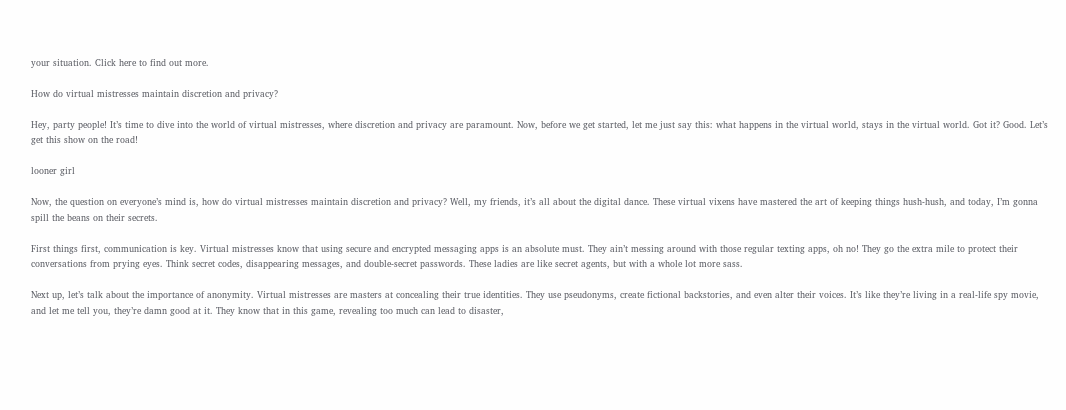your situation. Click here to find out more.

How do virtual mistresses maintain discretion and privacy?

Hey, party people! It’s time to dive into the world of virtual mistresses, where discretion and privacy are paramount. Now, before we get started, let me just say this: what happens in the virtual world, stays in the virtual world. Got it? Good. Let’s get this show on the road!

looner girl

Now, the question on everyone’s mind is, how do virtual mistresses maintain discretion and privacy? Well, my friends, it’s all about the digital dance. These virtual vixens have mastered the art of keeping things hush-hush, and today, I’m gonna spill the beans on their secrets.

First things first, communication is key. Virtual mistresses know that using secure and encrypted messaging apps is an absolute must. They ain’t messing around with those regular texting apps, oh no! They go the extra mile to protect their conversations from prying eyes. Think secret codes, disappearing messages, and double-secret passwords. These ladies are like secret agents, but with a whole lot more sass.

Next up, let’s talk about the importance of anonymity. Virtual mistresses are masters at concealing their true identities. They use pseudonyms, create fictional backstories, and even alter their voices. It’s like they’re living in a real-life spy movie, and let me tell you, they’re damn good at it. They know that in this game, revealing too much can lead to disaster,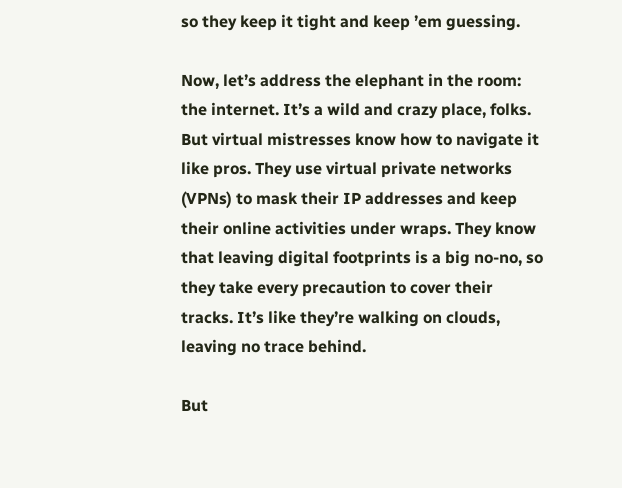so they keep it tight and keep ’em guessing.

Now, let’s address the elephant in the room: the internet. It’s a wild and crazy place, folks. But virtual mistresses know how to navigate it like pros. They use virtual private networks (VPNs) to mask their IP addresses and keep their online activities under wraps. They know that leaving digital footprints is a big no-no, so they take every precaution to cover their tracks. It’s like they’re walking on clouds, leaving no trace behind.

But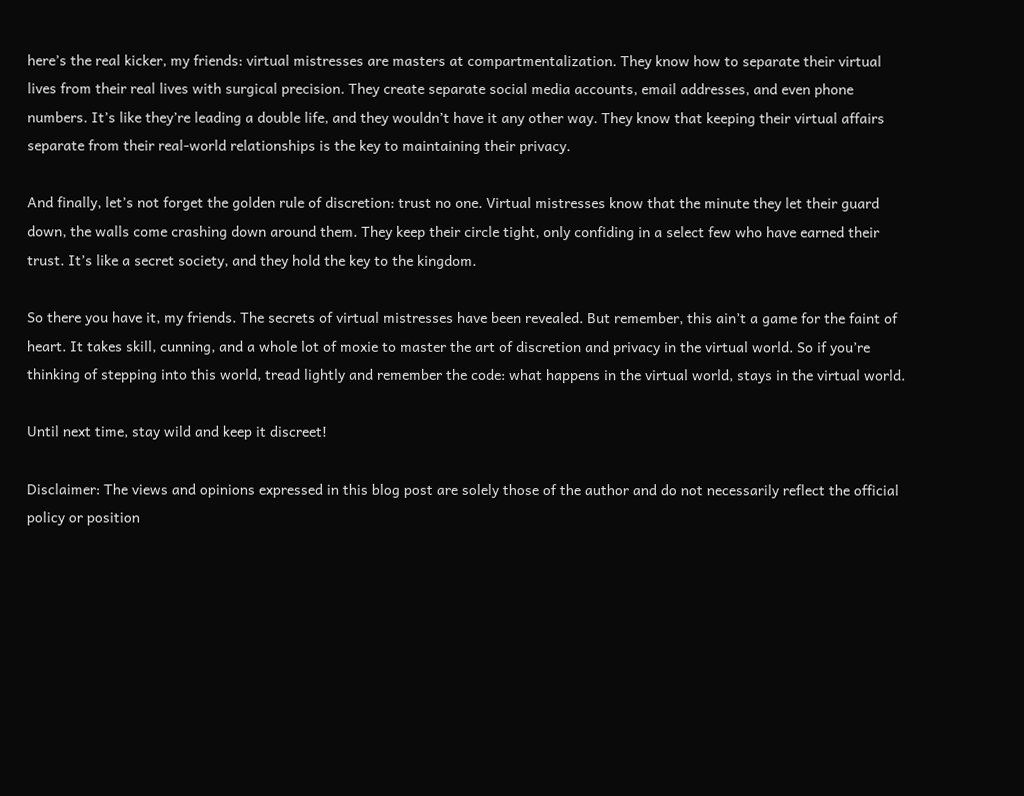here’s the real kicker, my friends: virtual mistresses are masters at compartmentalization. They know how to separate their virtual lives from their real lives with surgical precision. They create separate social media accounts, email addresses, and even phone numbers. It’s like they’re leading a double life, and they wouldn’t have it any other way. They know that keeping their virtual affairs separate from their real-world relationships is the key to maintaining their privacy.

And finally, let’s not forget the golden rule of discretion: trust no one. Virtual mistresses know that the minute they let their guard down, the walls come crashing down around them. They keep their circle tight, only confiding in a select few who have earned their trust. It’s like a secret society, and they hold the key to the kingdom.

So there you have it, my friends. The secrets of virtual mistresses have been revealed. But remember, this ain’t a game for the faint of heart. It takes skill, cunning, and a whole lot of moxie to master the art of discretion and privacy in the virtual world. So if you’re thinking of stepping into this world, tread lightly and remember the code: what happens in the virtual world, stays in the virtual world.

Until next time, stay wild and keep it discreet!

Disclaimer: The views and opinions expressed in this blog post are solely those of the author and do not necessarily reflect the official policy or position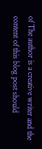of The author is a creative writer and the content of this blog post should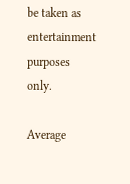be taken as entertainment purposes only.

Average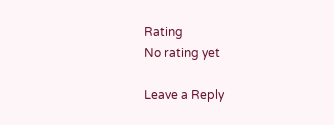Rating
No rating yet

Leave a Reply